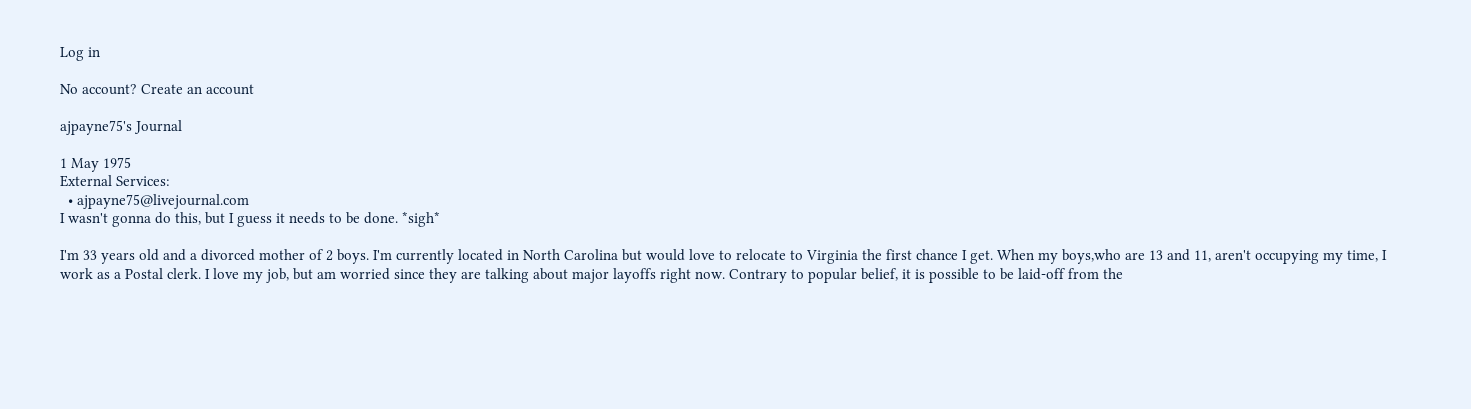Log in

No account? Create an account

ajpayne75's Journal

1 May 1975
External Services:
  • ajpayne75@livejournal.com
I wasn't gonna do this, but I guess it needs to be done. *sigh*

I'm 33 years old and a divorced mother of 2 boys. I'm currently located in North Carolina but would love to relocate to Virginia the first chance I get. When my boys,who are 13 and 11, aren't occupying my time, I work as a Postal clerk. I love my job, but am worried since they are talking about major layoffs right now. Contrary to popular belief, it is possible to be laid-off from the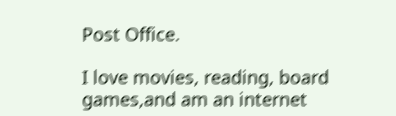Post Office.

I love movies, reading, board games,and am an internet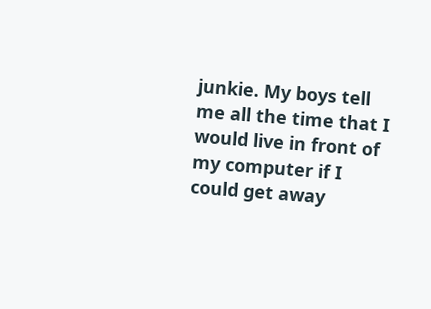junkie. My boys tell me all the time that I would live in front of my computer if I could get away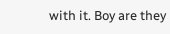with it. Boy are they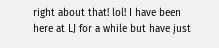right about that! lol! I have been here at LJ for a while but have just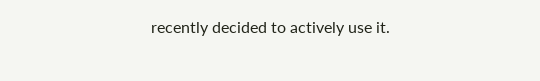recently decided to actively use it.